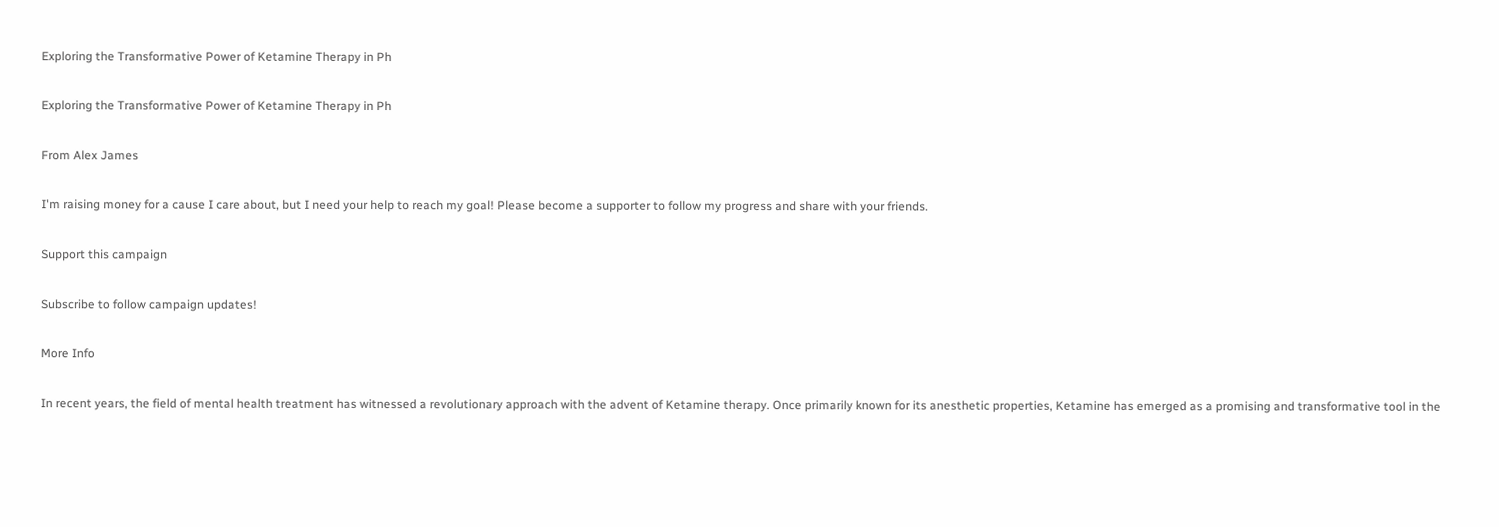Exploring the Transformative Power of Ketamine Therapy in Ph

Exploring the Transformative Power of Ketamine Therapy in Ph

From Alex James

I'm raising money for a cause I care about, but I need your help to reach my goal! Please become a supporter to follow my progress and share with your friends.

Support this campaign

Subscribe to follow campaign updates!

More Info

In recent years, the field of mental health treatment has witnessed a revolutionary approach with the advent of Ketamine therapy. Once primarily known for its anesthetic properties, Ketamine has emerged as a promising and transformative tool in the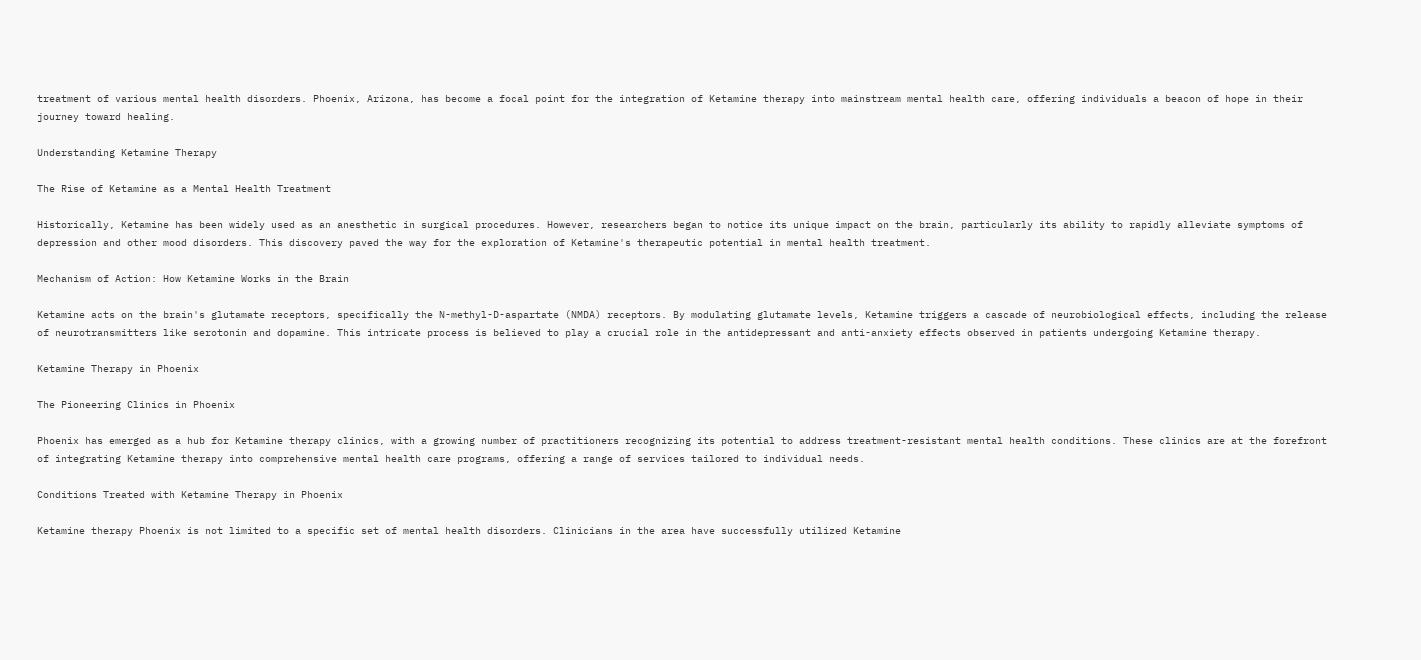treatment of various mental health disorders. Phoenix, Arizona, has become a focal point for the integration of Ketamine therapy into mainstream mental health care, offering individuals a beacon of hope in their journey toward healing.

Understanding Ketamine Therapy

The Rise of Ketamine as a Mental Health Treatment

Historically, Ketamine has been widely used as an anesthetic in surgical procedures. However, researchers began to notice its unique impact on the brain, particularly its ability to rapidly alleviate symptoms of depression and other mood disorders. This discovery paved the way for the exploration of Ketamine's therapeutic potential in mental health treatment.

Mechanism of Action: How Ketamine Works in the Brain

Ketamine acts on the brain's glutamate receptors, specifically the N-methyl-D-aspartate (NMDA) receptors. By modulating glutamate levels, Ketamine triggers a cascade of neurobiological effects, including the release of neurotransmitters like serotonin and dopamine. This intricate process is believed to play a crucial role in the antidepressant and anti-anxiety effects observed in patients undergoing Ketamine therapy.

Ketamine Therapy in Phoenix

The Pioneering Clinics in Phoenix

Phoenix has emerged as a hub for Ketamine therapy clinics, with a growing number of practitioners recognizing its potential to address treatment-resistant mental health conditions. These clinics are at the forefront of integrating Ketamine therapy into comprehensive mental health care programs, offering a range of services tailored to individual needs.

Conditions Treated with Ketamine Therapy in Phoenix

Ketamine therapy Phoenix is not limited to a specific set of mental health disorders. Clinicians in the area have successfully utilized Ketamine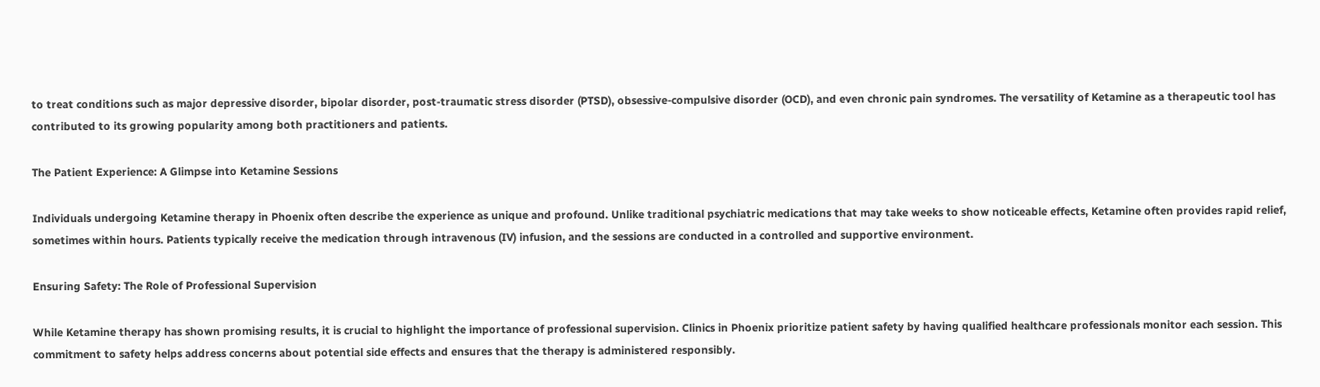to treat conditions such as major depressive disorder, bipolar disorder, post-traumatic stress disorder (PTSD), obsessive-compulsive disorder (OCD), and even chronic pain syndromes. The versatility of Ketamine as a therapeutic tool has contributed to its growing popularity among both practitioners and patients.

The Patient Experience: A Glimpse into Ketamine Sessions

Individuals undergoing Ketamine therapy in Phoenix often describe the experience as unique and profound. Unlike traditional psychiatric medications that may take weeks to show noticeable effects, Ketamine often provides rapid relief, sometimes within hours. Patients typically receive the medication through intravenous (IV) infusion, and the sessions are conducted in a controlled and supportive environment.

Ensuring Safety: The Role of Professional Supervision

While Ketamine therapy has shown promising results, it is crucial to highlight the importance of professional supervision. Clinics in Phoenix prioritize patient safety by having qualified healthcare professionals monitor each session. This commitment to safety helps address concerns about potential side effects and ensures that the therapy is administered responsibly.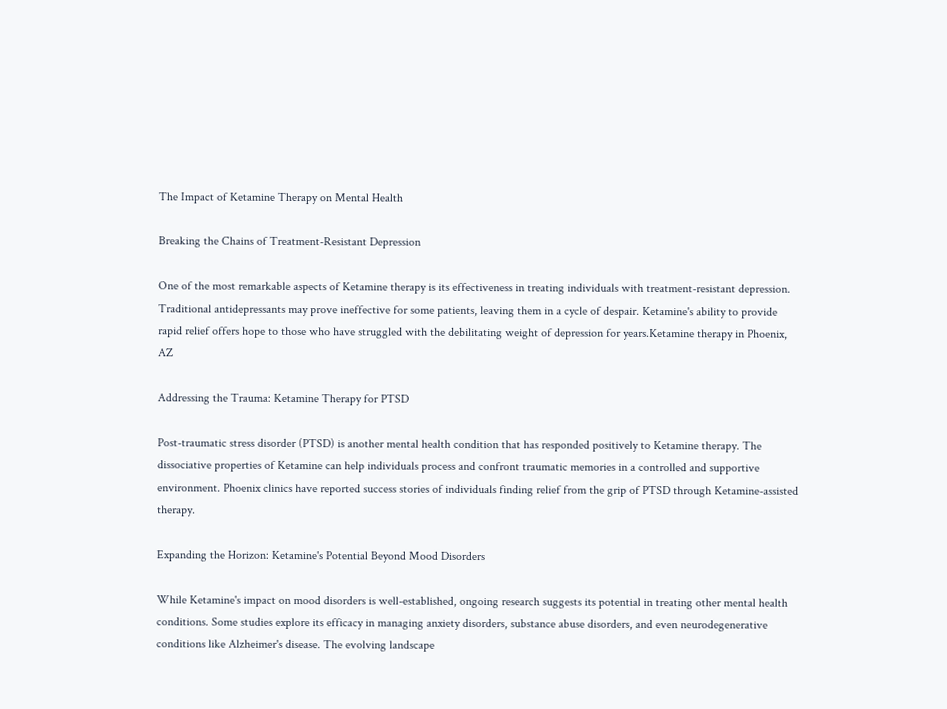The Impact of Ketamine Therapy on Mental Health

Breaking the Chains of Treatment-Resistant Depression

One of the most remarkable aspects of Ketamine therapy is its effectiveness in treating individuals with treatment-resistant depression. Traditional antidepressants may prove ineffective for some patients, leaving them in a cycle of despair. Ketamine's ability to provide rapid relief offers hope to those who have struggled with the debilitating weight of depression for years.Ketamine therapy in Phoenix, AZ

Addressing the Trauma: Ketamine Therapy for PTSD

Post-traumatic stress disorder (PTSD) is another mental health condition that has responded positively to Ketamine therapy. The dissociative properties of Ketamine can help individuals process and confront traumatic memories in a controlled and supportive environment. Phoenix clinics have reported success stories of individuals finding relief from the grip of PTSD through Ketamine-assisted therapy.

Expanding the Horizon: Ketamine's Potential Beyond Mood Disorders

While Ketamine's impact on mood disorders is well-established, ongoing research suggests its potential in treating other mental health conditions. Some studies explore its efficacy in managing anxiety disorders, substance abuse disorders, and even neurodegenerative conditions like Alzheimer's disease. The evolving landscape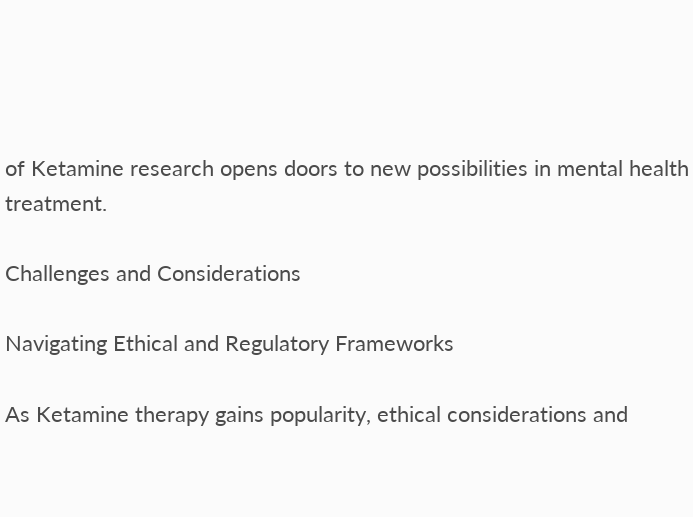of Ketamine research opens doors to new possibilities in mental health treatment.

Challenges and Considerations

Navigating Ethical and Regulatory Frameworks

As Ketamine therapy gains popularity, ethical considerations and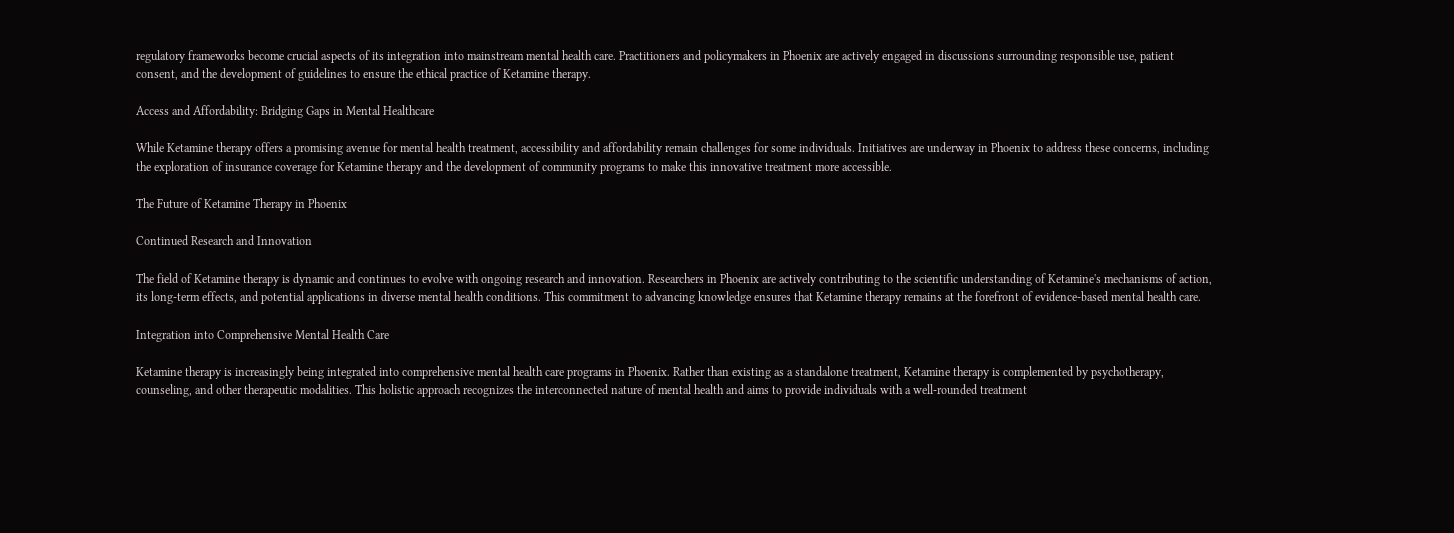regulatory frameworks become crucial aspects of its integration into mainstream mental health care. Practitioners and policymakers in Phoenix are actively engaged in discussions surrounding responsible use, patient consent, and the development of guidelines to ensure the ethical practice of Ketamine therapy.

Access and Affordability: Bridging Gaps in Mental Healthcare

While Ketamine therapy offers a promising avenue for mental health treatment, accessibility and affordability remain challenges for some individuals. Initiatives are underway in Phoenix to address these concerns, including the exploration of insurance coverage for Ketamine therapy and the development of community programs to make this innovative treatment more accessible.

The Future of Ketamine Therapy in Phoenix

Continued Research and Innovation

The field of Ketamine therapy is dynamic and continues to evolve with ongoing research and innovation. Researchers in Phoenix are actively contributing to the scientific understanding of Ketamine's mechanisms of action, its long-term effects, and potential applications in diverse mental health conditions. This commitment to advancing knowledge ensures that Ketamine therapy remains at the forefront of evidence-based mental health care.

Integration into Comprehensive Mental Health Care

Ketamine therapy is increasingly being integrated into comprehensive mental health care programs in Phoenix. Rather than existing as a standalone treatment, Ketamine therapy is complemented by psychotherapy, counseling, and other therapeutic modalities. This holistic approach recognizes the interconnected nature of mental health and aims to provide individuals with a well-rounded treatment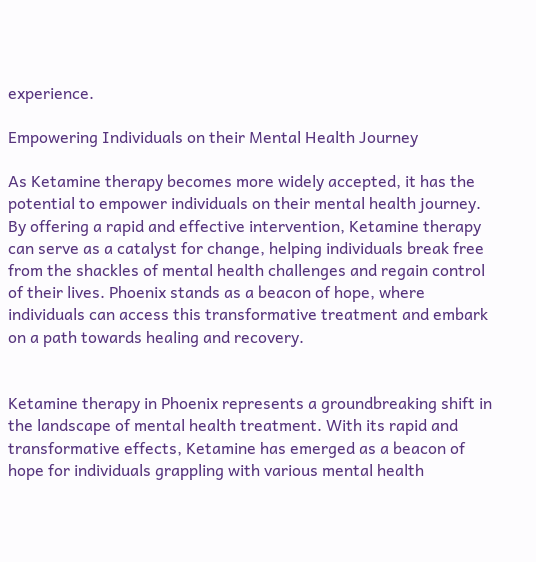experience.

Empowering Individuals on their Mental Health Journey

As Ketamine therapy becomes more widely accepted, it has the potential to empower individuals on their mental health journey. By offering a rapid and effective intervention, Ketamine therapy can serve as a catalyst for change, helping individuals break free from the shackles of mental health challenges and regain control of their lives. Phoenix stands as a beacon of hope, where individuals can access this transformative treatment and embark on a path towards healing and recovery.


Ketamine therapy in Phoenix represents a groundbreaking shift in the landscape of mental health treatment. With its rapid and transformative effects, Ketamine has emerged as a beacon of hope for individuals grappling with various mental health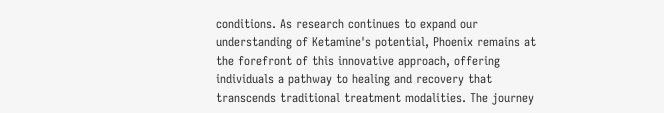conditions. As research continues to expand our understanding of Ketamine's potential, Phoenix remains at the forefront of this innovative approach, offering individuals a pathway to healing and recovery that transcends traditional treatment modalities. The journey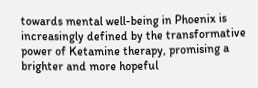towards mental well-being in Phoenix is increasingly defined by the transformative power of Ketamine therapy, promising a brighter and more hopeful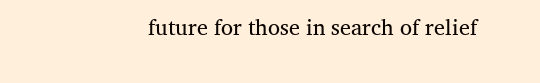future for those in search of relief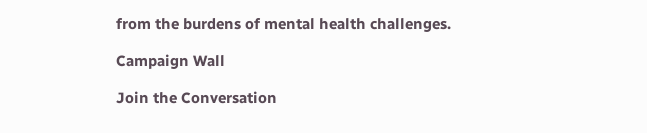from the burdens of mental health challenges.

Campaign Wall

Join the Conversation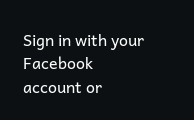Sign in with your Facebook account or